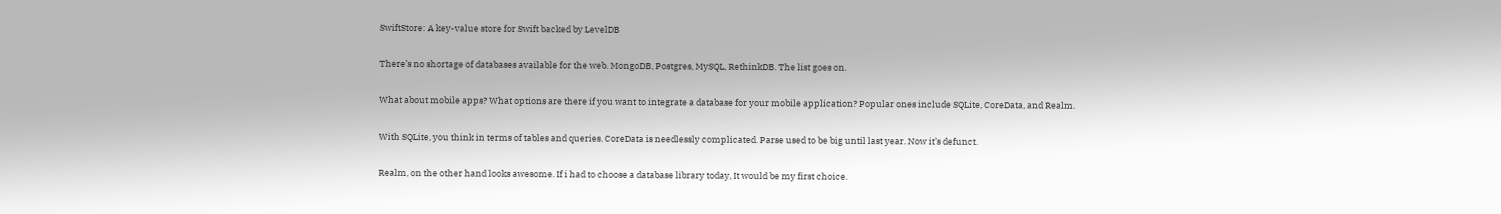SwiftStore: A key-value store for Swift backed by LevelDB

There’s no shortage of databases available for the web. MongoDB, Postgres, MySQL, RethinkDB. The list goes on.

What about mobile apps? What options are there if you want to integrate a database for your mobile application? Popular ones include SQLite, CoreData, and Realm.

With SQLite, you think in terms of tables and queries. CoreData is needlessly complicated. Parse used to be big until last year. Now it’s defunct.

Realm, on the other hand looks awesome. If i had to choose a database library today, It would be my first choice.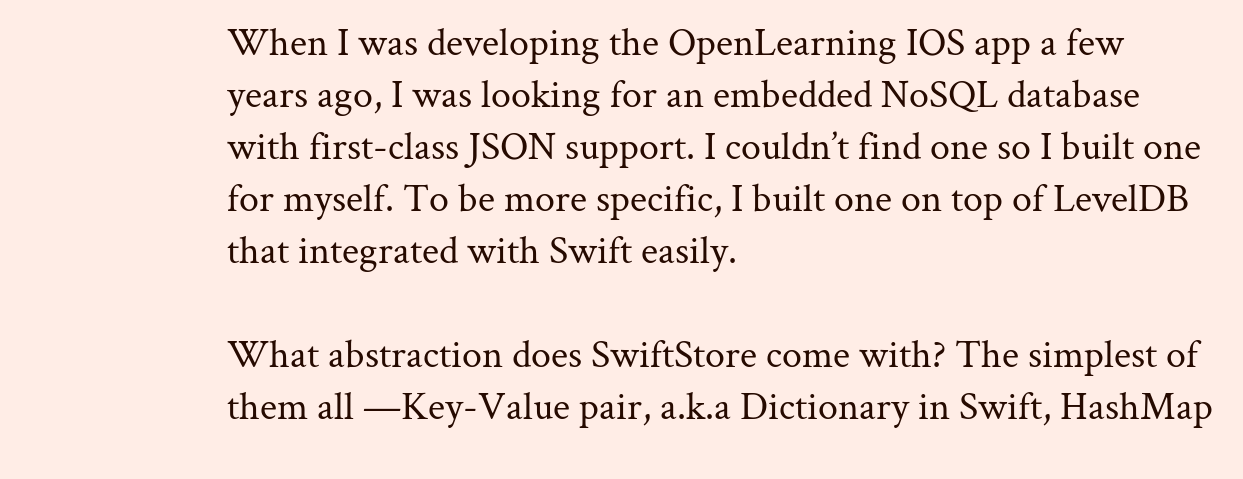When I was developing the OpenLearning IOS app a few years ago, I was looking for an embedded NoSQL database with first-class JSON support. I couldn’t find one so I built one for myself. To be more specific, I built one on top of LevelDB that integrated with Swift easily.

What abstraction does SwiftStore come with? The simplest of them all —Key-Value pair, a.k.a Dictionary in Swift, HashMap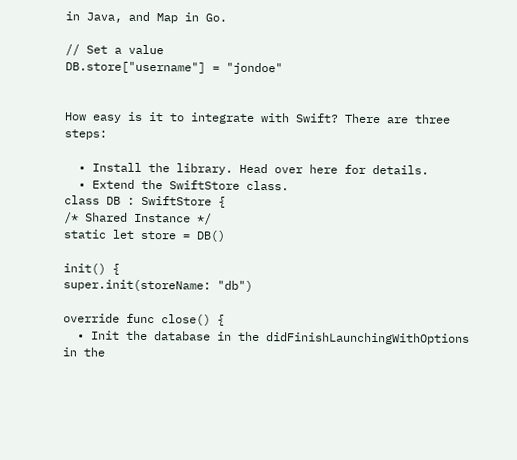in Java, and Map in Go.

// Set a value
DB.store["username"] = "jondoe"


How easy is it to integrate with Swift? There are three steps:

  • Install the library. Head over here for details.
  • Extend the SwiftStore class.
class DB : SwiftStore {
/* Shared Instance */
static let store = DB()

init() {
super.init(storeName: "db")

override func close() {
  • Init the database in the didFinishLaunchingWithOptions in the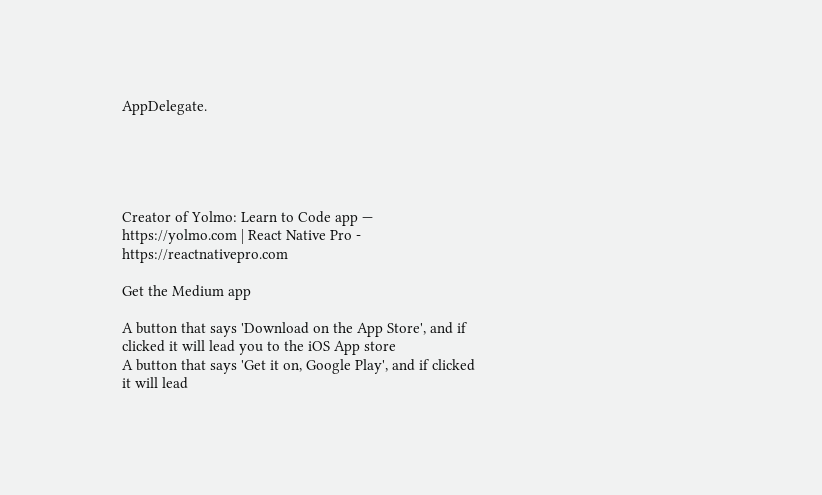AppDelegate.





Creator of Yolmo: Learn to Code app — https://yolmo.com | React Native Pro - https://reactnativepro.com

Get the Medium app

A button that says 'Download on the App Store', and if clicked it will lead you to the iOS App store
A button that says 'Get it on, Google Play', and if clicked it will lead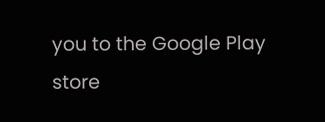you to the Google Play store